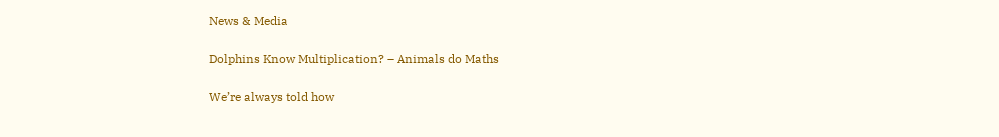News & Media

Dolphins Know Multiplication? – Animals do Maths

We’re always told how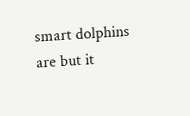smart dolphins are but it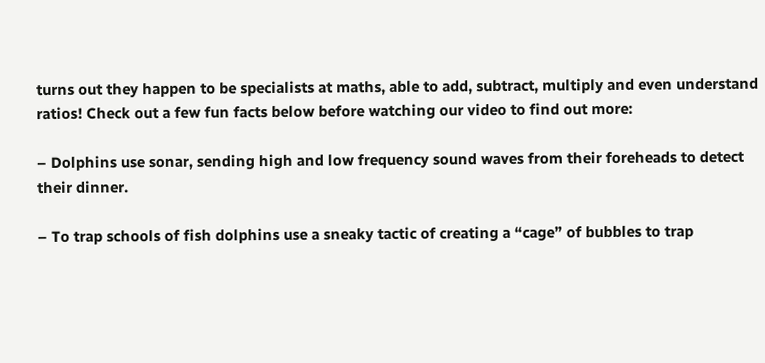turns out they happen to be specialists at maths, able to add, subtract, multiply and even understand ratios! Check out a few fun facts below before watching our video to find out more:

– Dolphins use sonar, sending high and low frequency sound waves from their foreheads to detect their dinner.

– To trap schools of fish dolphins use a sneaky tactic of creating a “cage” of bubbles to trap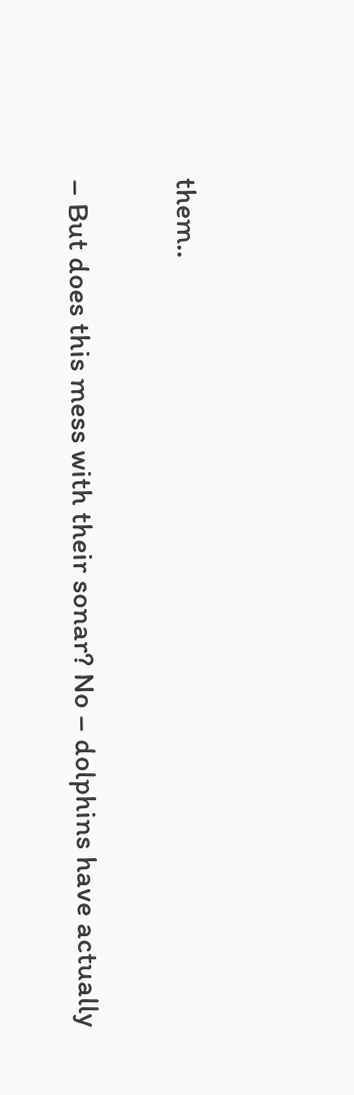them..

– But does this mess with their sonar? No – dolphins have actually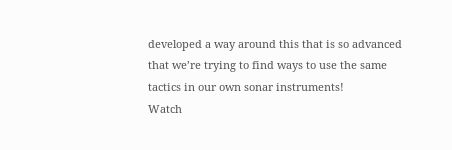developed a way around this that is so advanced that we’re trying to find ways to use the same tactics in our own sonar instruments!
Watch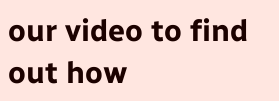our video to find out how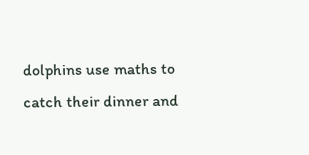dolphins use maths to catch their dinner and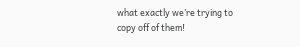what exactly we’re trying to copy off of them!